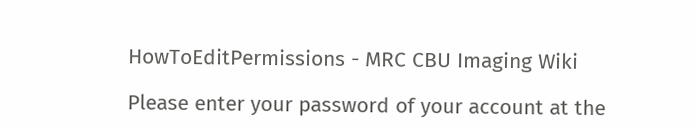HowToEditPermissions - MRC CBU Imaging Wiki

Please enter your password of your account at the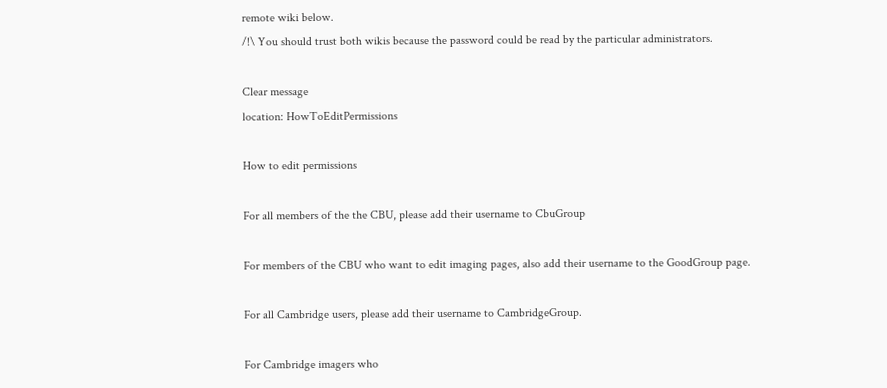remote wiki below.
/!\ You should trust both wikis because the password could be read by the particular administrators.

Clear message
location: HowToEditPermissions

How to edit permissions

For all members of the the CBU, please add their username to CbuGroup

For members of the CBU who want to edit imaging pages, also add their username to the GoodGroup page.

For all Cambridge users, please add their username to CambridgeGroup.

For Cambridge imagers who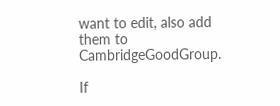want to edit, also add them to CambridgeGoodGroup.

If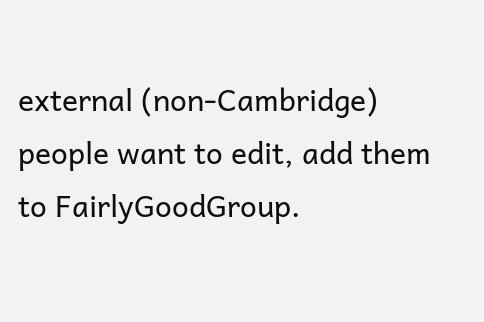external (non-Cambridge) people want to edit, add them to FairlyGoodGroup.